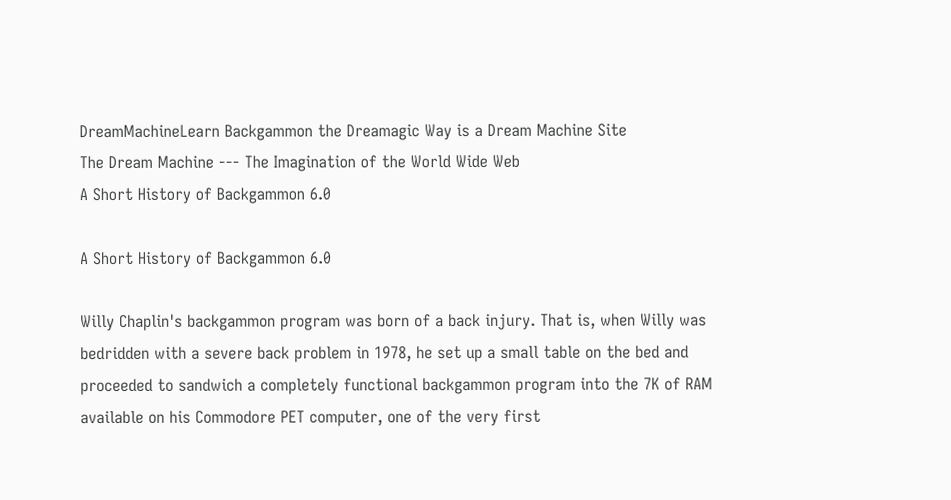DreamMachineLearn Backgammon the Dreamagic Way is a Dream Machine Site
The Dream Machine --- The Imagination of the World Wide Web
A Short History of Backgammon 6.0

A Short History of Backgammon 6.0

Willy Chaplin's backgammon program was born of a back injury. That is, when Willy was bedridden with a severe back problem in 1978, he set up a small table on the bed and proceeded to sandwich a completely functional backgammon program into the 7K of RAM available on his Commodore PET computer, one of the very first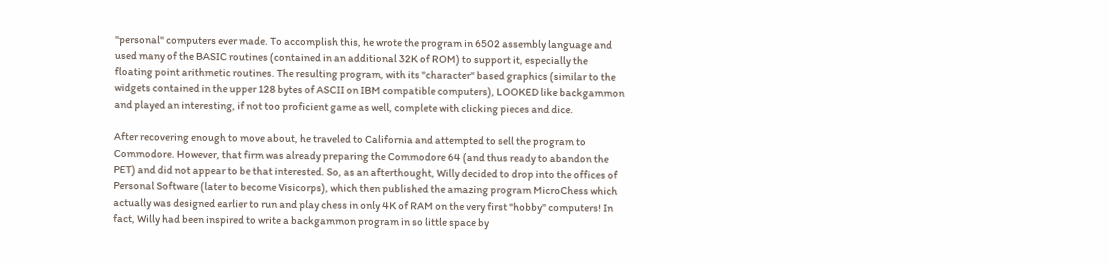"personal" computers ever made. To accomplish this, he wrote the program in 6502 assembly language and used many of the BASIC routines (contained in an additional 32K of ROM) to support it, especially the floating point arithmetic routines. The resulting program, with its "character" based graphics (similar to the widgets contained in the upper 128 bytes of ASCII on IBM compatible computers), LOOKED like backgammon and played an interesting, if not too proficient game as well, complete with clicking pieces and dice.

After recovering enough to move about, he traveled to California and attempted to sell the program to Commodore. However, that firm was already preparing the Commodore 64 (and thus ready to abandon the PET) and did not appear to be that interested. So, as an afterthought, Willy decided to drop into the offices of Personal Software (later to become Visicorps), which then published the amazing program MicroChess which actually was designed earlier to run and play chess in only 4K of RAM on the very first "hobby" computers! In fact, Willy had been inspired to write a backgammon program in so little space by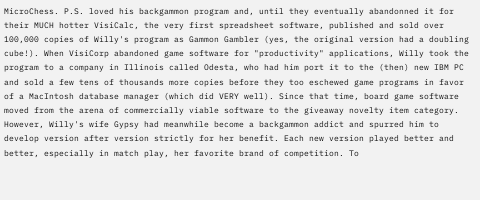MicroChess. P.S. loved his backgammon program and, until they eventually abandonned it for their MUCH hotter VisiCalc, the very first spreadsheet software, published and sold over 100,000 copies of Willy's program as Gammon Gambler (yes, the original version had a doubling cube!). When VisiCorp abandoned game software for "productivity" applications, Willy took the program to a company in Illinois called Odesta, who had him port it to the (then) new IBM PC and sold a few tens of thousands more copies before they too eschewed game programs in favor of a MacIntosh database manager (which did VERY well). Since that time, board game software moved from the arena of commercially viable software to the giveaway novelty item category. However, Willy's wife Gypsy had meanwhile become a backgammon addict and spurred him to develop version after version strictly for her benefit. Each new version played better and better, especially in match play, her favorite brand of competition. To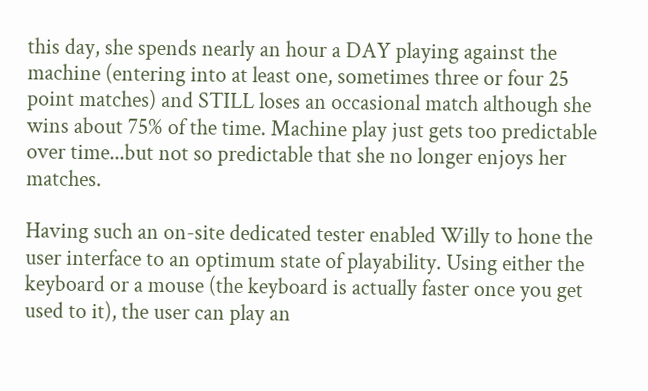this day, she spends nearly an hour a DAY playing against the machine (entering into at least one, sometimes three or four 25 point matches) and STILL loses an occasional match although she wins about 75% of the time. Machine play just gets too predictable over time...but not so predictable that she no longer enjoys her matches.

Having such an on-site dedicated tester enabled Willy to hone the user interface to an optimum state of playability. Using either the keyboard or a mouse (the keyboard is actually faster once you get used to it), the user can play an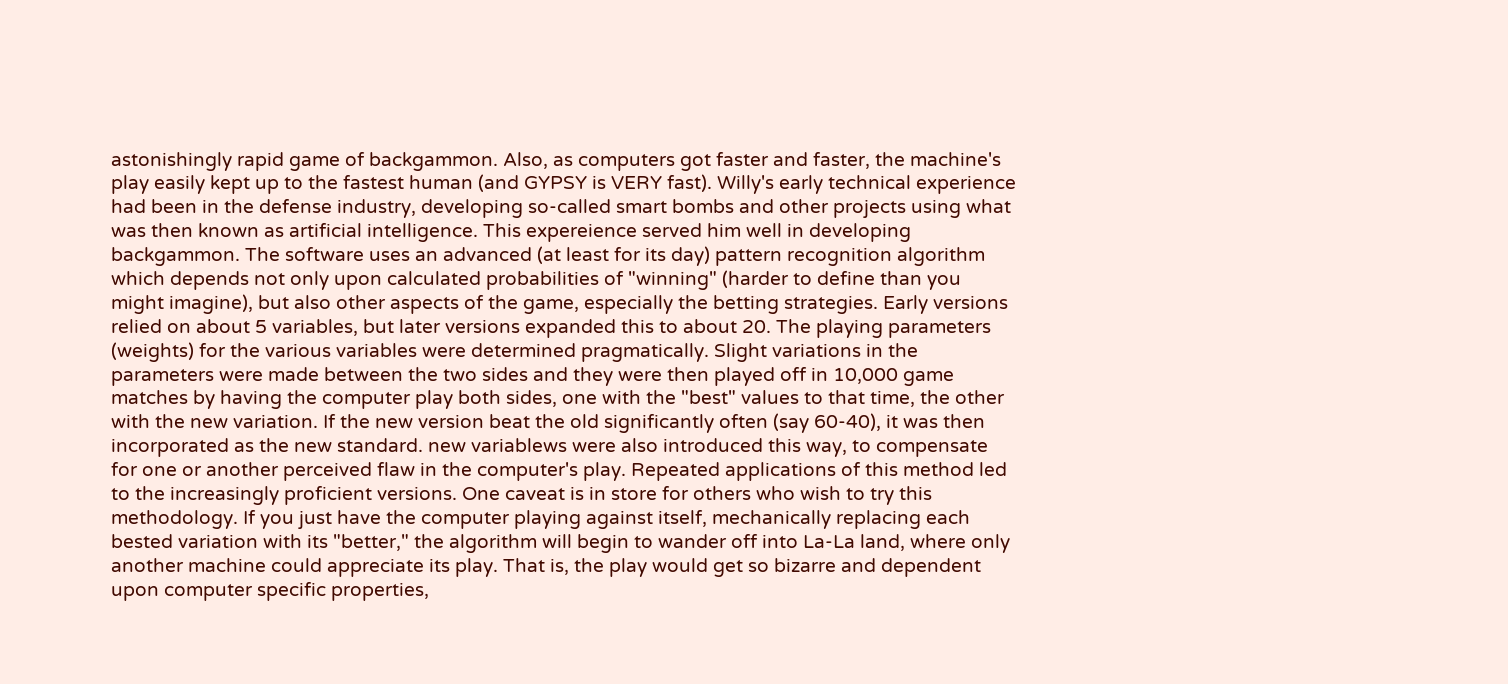astonishingly rapid game of backgammon. Also, as computers got faster and faster, the machine's play easily kept up to the fastest human (and GYPSY is VERY fast). Willy's early technical experience had been in the defense industry, developing so-called smart bombs and other projects using what was then known as artificial intelligence. This expereience served him well in developing backgammon. The software uses an advanced (at least for its day) pattern recognition algorithm which depends not only upon calculated probabilities of "winning" (harder to define than you might imagine), but also other aspects of the game, especially the betting strategies. Early versions relied on about 5 variables, but later versions expanded this to about 20. The playing parameters (weights) for the various variables were determined pragmatically. Slight variations in the parameters were made between the two sides and they were then played off in 10,000 game matches by having the computer play both sides, one with the "best" values to that time, the other with the new variation. If the new version beat the old significantly often (say 60-40), it was then incorporated as the new standard. new variablews were also introduced this way, to compensate for one or another perceived flaw in the computer's play. Repeated applications of this method led to the increasingly proficient versions. One caveat is in store for others who wish to try this methodology. If you just have the computer playing against itself, mechanically replacing each bested variation with its "better," the algorithm will begin to wander off into La-La land, where only another machine could appreciate its play. That is, the play would get so bizarre and dependent upon computer specific properties,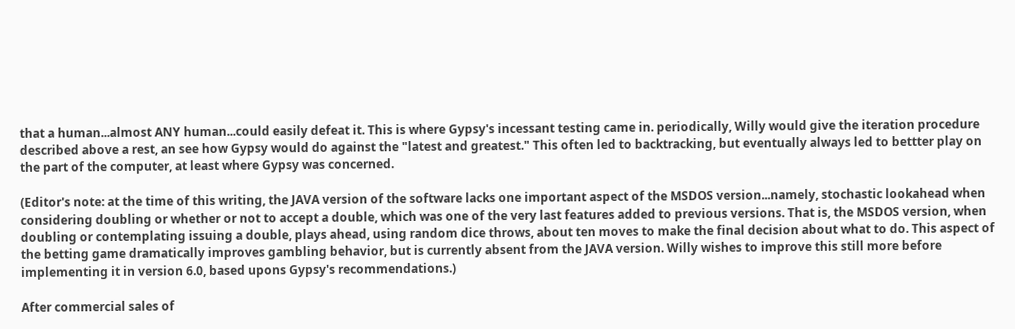that a human...almost ANY human...could easily defeat it. This is where Gypsy's incessant testing came in. periodically, Willy would give the iteration procedure described above a rest, an see how Gypsy would do against the "latest and greatest." This often led to backtracking, but eventually always led to bettter play on the part of the computer, at least where Gypsy was concerned.

(Editor's note: at the time of this writing, the JAVA version of the software lacks one important aspect of the MSDOS version...namely, stochastic lookahead when considering doubling or whether or not to accept a double, which was one of the very last features added to previous versions. That is, the MSDOS version, when doubling or contemplating issuing a double, plays ahead, using random dice throws, about ten moves to make the final decision about what to do. This aspect of the betting game dramatically improves gambling behavior, but is currently absent from the JAVA version. Willy wishes to improve this still more before implementing it in version 6.0, based upons Gypsy's recommendations.)

After commercial sales of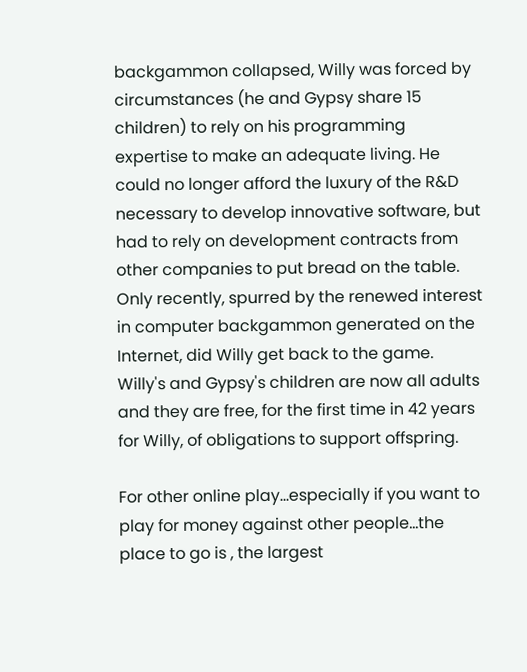backgammon collapsed, Willy was forced by circumstances (he and Gypsy share 15 children) to rely on his programming expertise to make an adequate living. He could no longer afford the luxury of the R&D necessary to develop innovative software, but had to rely on development contracts from other companies to put bread on the table. Only recently, spurred by the renewed interest in computer backgammon generated on the Internet, did Willy get back to the game. Willy's and Gypsy's children are now all adults and they are free, for the first time in 42 years for Willy, of obligations to support offspring.

For other online play...especially if you want to play for money against other people...the place to go is , the largest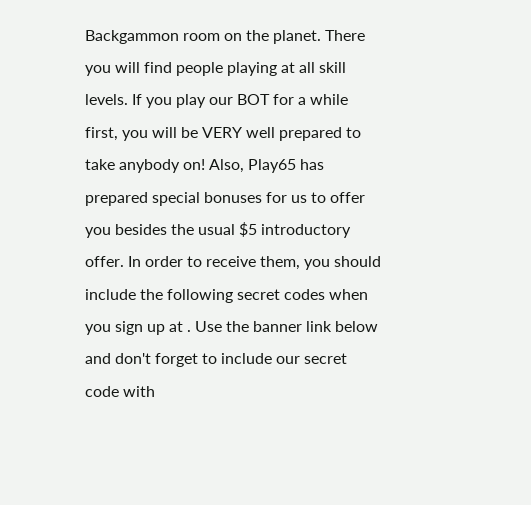Backgammon room on the planet. There you will find people playing at all skill levels. If you play our BOT for a while first, you will be VERY well prepared to take anybody on! Also, Play65 has prepared special bonuses for us to offer you besides the usual $5 introductory offer. In order to receive them, you should include the following secret codes when you sign up at . Use the banner link below and don't forget to include our secret code with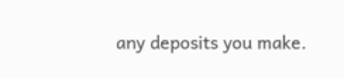any deposits you make.